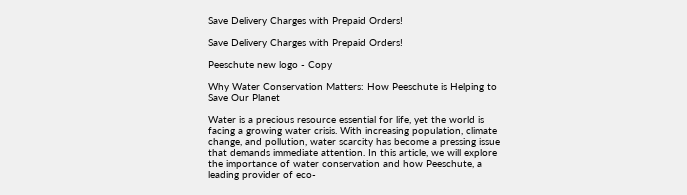Save Delivery Charges with Prepaid Orders!

Save Delivery Charges with Prepaid Orders!

Peeschute new logo - Copy

Why Water Conservation Matters: How Peeschute is Helping to Save Our Planet

Water is a precious resource essential for life, yet the world is facing a growing water crisis. With increasing population, climate change, and pollution, water scarcity has become a pressing issue that demands immediate attention. In this article, we will explore the importance of water conservation and how Peeschute, a leading provider of eco-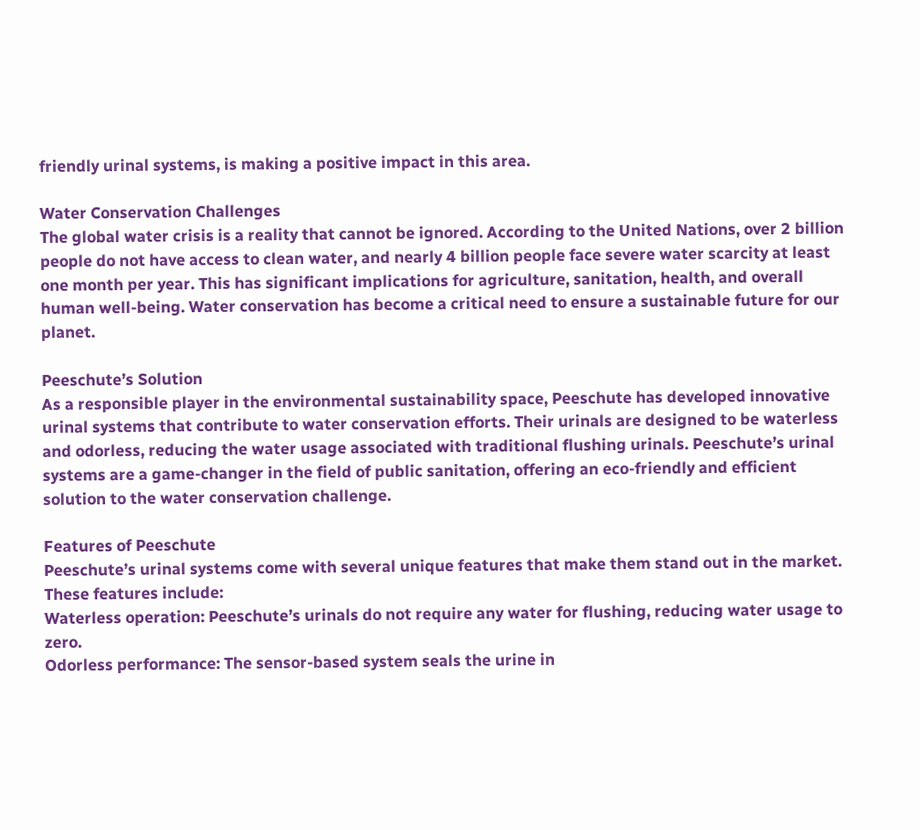friendly urinal systems, is making a positive impact in this area.

Water Conservation Challenges
The global water crisis is a reality that cannot be ignored. According to the United Nations, over 2 billion people do not have access to clean water, and nearly 4 billion people face severe water scarcity at least one month per year. This has significant implications for agriculture, sanitation, health, and overall human well-being. Water conservation has become a critical need to ensure a sustainable future for our planet.

Peeschute’s Solution
As a responsible player in the environmental sustainability space, Peeschute has developed innovative urinal systems that contribute to water conservation efforts. Their urinals are designed to be waterless and odorless, reducing the water usage associated with traditional flushing urinals. Peeschute’s urinal systems are a game-changer in the field of public sanitation, offering an eco-friendly and efficient solution to the water conservation challenge.

Features of Peeschute
Peeschute’s urinal systems come with several unique features that make them stand out in the market. These features include:
Waterless operation: Peeschute’s urinals do not require any water for flushing, reducing water usage to zero.
Odorless performance: The sensor-based system seals the urine in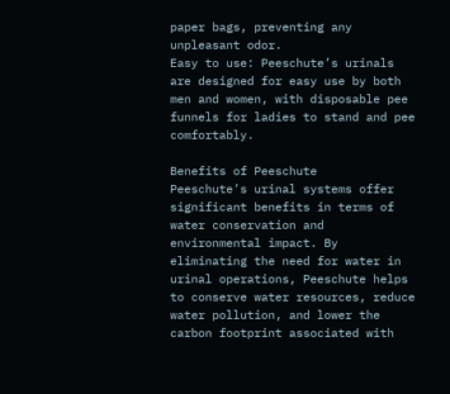paper bags, preventing any unpleasant odor.
Easy to use: Peeschute’s urinals are designed for easy use by both men and women, with disposable pee funnels for ladies to stand and pee comfortably.

Benefits of Peeschute
Peeschute’s urinal systems offer significant benefits in terms of water conservation and environmental impact. By eliminating the need for water in urinal operations, Peeschute helps to conserve water resources, reduce water pollution, and lower the carbon footprint associated with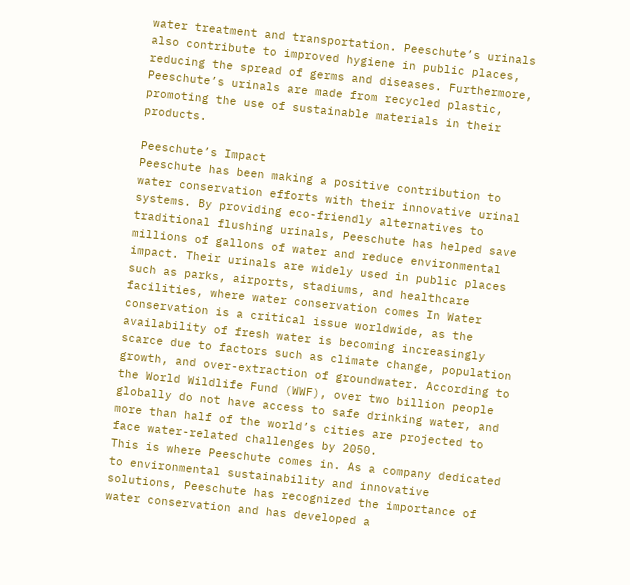water treatment and transportation. Peeschute’s urinals also contribute to improved hygiene in public places, reducing the spread of germs and diseases. Furthermore, Peeschute’s urinals are made from recycled plastic, promoting the use of sustainable materials in their products.

Peeschute’s Impact
Peeschute has been making a positive contribution to water conservation efforts with their innovative urinal systems. By providing eco-friendly alternatives to traditional flushing urinals, Peeschute has helped save millions of gallons of water and reduce environmental impact. Their urinals are widely used in public places such as parks, airports, stadiums, and healthcare facilities, where water conservation comes In Water conservation is a critical issue worldwide, as the availability of fresh water is becoming increasingly scarce due to factors such as climate change, population growth, and over-extraction of groundwater. According to the World Wildlife Fund (WWF), over two billion people globally do not have access to safe drinking water, and more than half of the world’s cities are projected to face water-related challenges by 2050.
This is where Peeschute comes in. As a company dedicated to environmental sustainability and innovative solutions, Peeschute has recognized the importance of water conservation and has developed a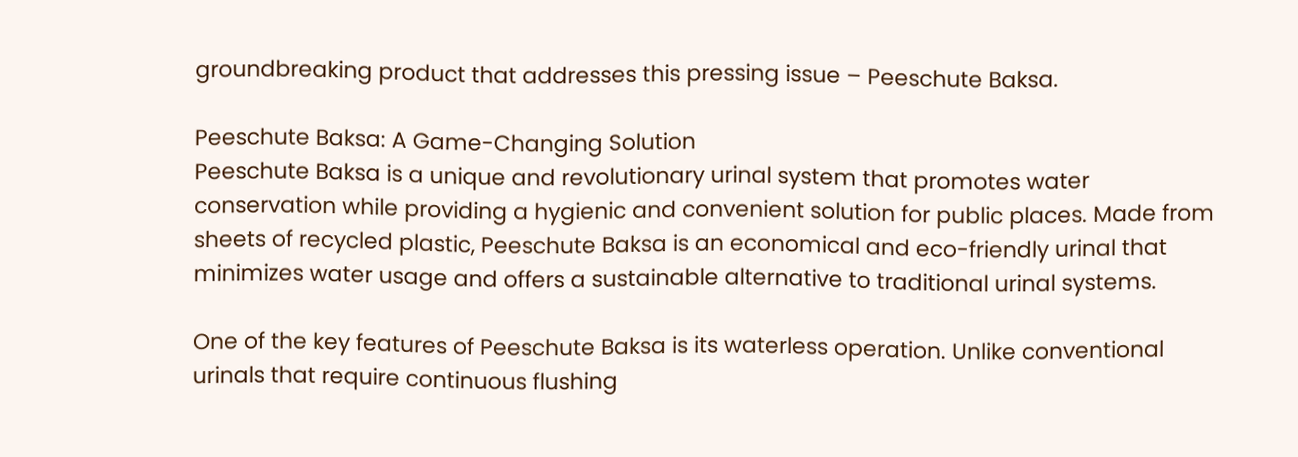groundbreaking product that addresses this pressing issue – Peeschute Baksa.

Peeschute Baksa: A Game-Changing Solution
Peeschute Baksa is a unique and revolutionary urinal system that promotes water conservation while providing a hygienic and convenient solution for public places. Made from sheets of recycled plastic, Peeschute Baksa is an economical and eco-friendly urinal that minimizes water usage and offers a sustainable alternative to traditional urinal systems.

One of the key features of Peeschute Baksa is its waterless operation. Unlike conventional urinals that require continuous flushing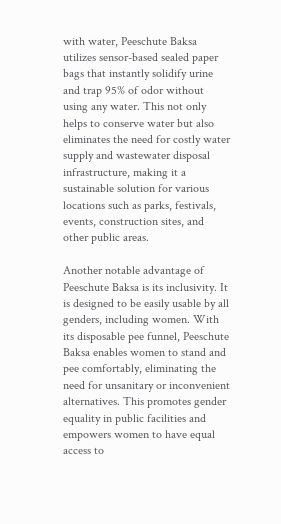with water, Peeschute Baksa utilizes sensor-based sealed paper bags that instantly solidify urine and trap 95% of odor without using any water. This not only helps to conserve water but also eliminates the need for costly water supply and wastewater disposal infrastructure, making it a sustainable solution for various locations such as parks, festivals, events, construction sites, and other public areas.

Another notable advantage of Peeschute Baksa is its inclusivity. It is designed to be easily usable by all genders, including women. With its disposable pee funnel, Peeschute Baksa enables women to stand and pee comfortably, eliminating the need for unsanitary or inconvenient alternatives. This promotes gender equality in public facilities and empowers women to have equal access to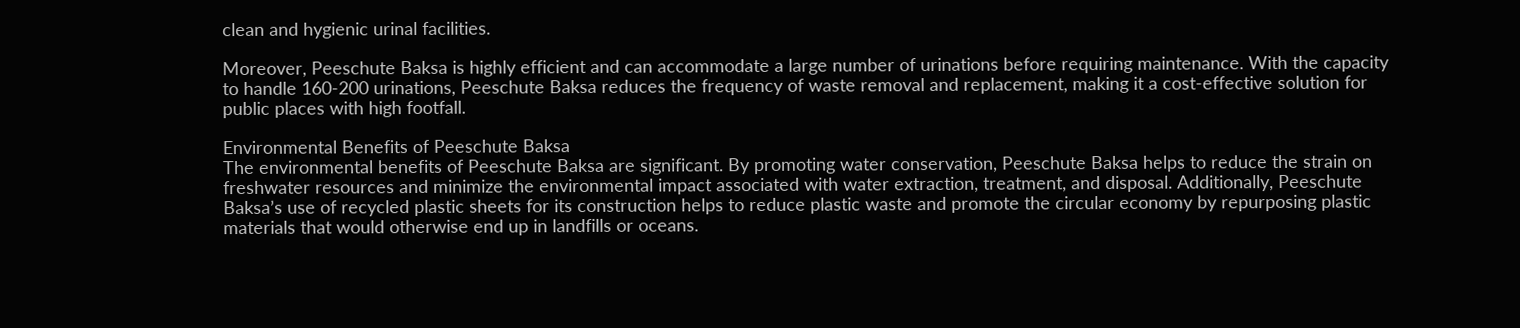clean and hygienic urinal facilities.

Moreover, Peeschute Baksa is highly efficient and can accommodate a large number of urinations before requiring maintenance. With the capacity to handle 160-200 urinations, Peeschute Baksa reduces the frequency of waste removal and replacement, making it a cost-effective solution for public places with high footfall.

Environmental Benefits of Peeschute Baksa
The environmental benefits of Peeschute Baksa are significant. By promoting water conservation, Peeschute Baksa helps to reduce the strain on freshwater resources and minimize the environmental impact associated with water extraction, treatment, and disposal. Additionally, Peeschute Baksa’s use of recycled plastic sheets for its construction helps to reduce plastic waste and promote the circular economy by repurposing plastic materials that would otherwise end up in landfills or oceans.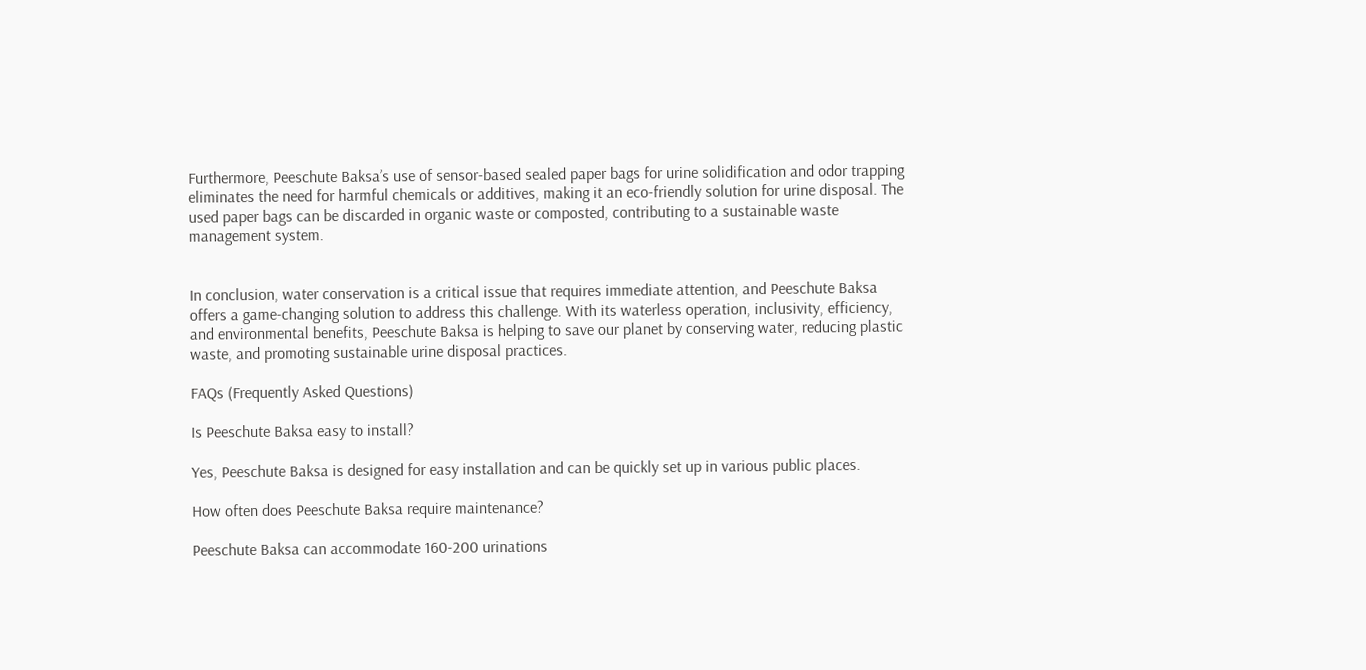Furthermore, Peeschute Baksa’s use of sensor-based sealed paper bags for urine solidification and odor trapping eliminates the need for harmful chemicals or additives, making it an eco-friendly solution for urine disposal. The used paper bags can be discarded in organic waste or composted, contributing to a sustainable waste management system.


In conclusion, water conservation is a critical issue that requires immediate attention, and Peeschute Baksa offers a game-changing solution to address this challenge. With its waterless operation, inclusivity, efficiency, and environmental benefits, Peeschute Baksa is helping to save our planet by conserving water, reducing plastic waste, and promoting sustainable urine disposal practices.

FAQs (Frequently Asked Questions)

Is Peeschute Baksa easy to install?

Yes, Peeschute Baksa is designed for easy installation and can be quickly set up in various public places.

How often does Peeschute Baksa require maintenance?

Peeschute Baksa can accommodate 160-200 urinations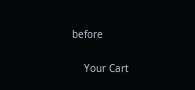before

    Your Cart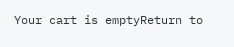Your cart is emptyReturn to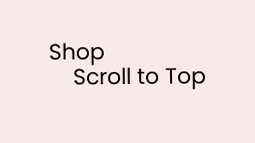Shop
    Scroll to Top